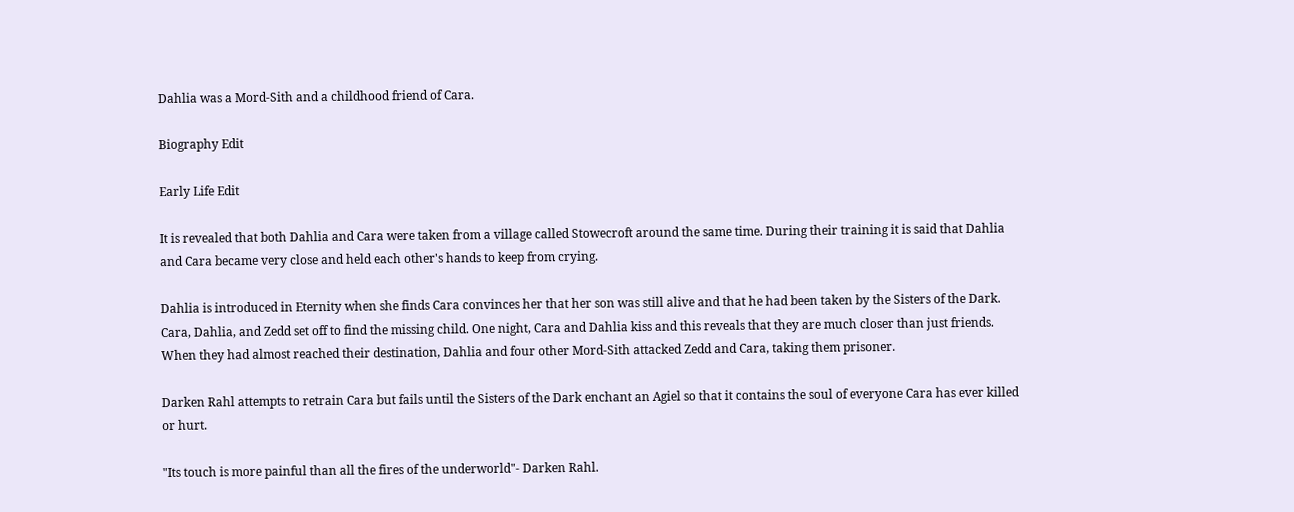Dahlia was a Mord-Sith and a childhood friend of Cara.

Biography Edit

Early Life Edit

It is revealed that both Dahlia and Cara were taken from a village called Stowecroft around the same time. During their training it is said that Dahlia and Cara became very close and held each other's hands to keep from crying.

Dahlia is introduced in Eternity when she finds Cara convinces her that her son was still alive and that he had been taken by the Sisters of the Dark. Cara, Dahlia, and Zedd set off to find the missing child. One night, Cara and Dahlia kiss and this reveals that they are much closer than just friends. When they had almost reached their destination, Dahlia and four other Mord-Sith attacked Zedd and Cara, taking them prisoner.

Darken Rahl attempts to retrain Cara but fails until the Sisters of the Dark enchant an Agiel so that it contains the soul of everyone Cara has ever killed or hurt.

"Its touch is more painful than all the fires of the underworld"- Darken Rahl.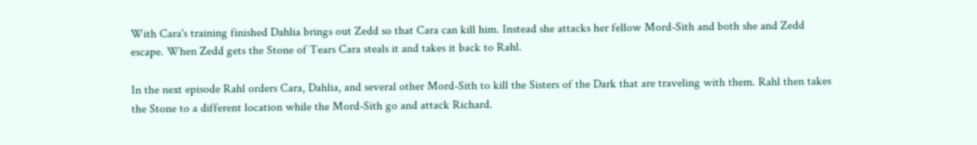With Cara's training finished Dahlia brings out Zedd so that Cara can kill him. Instead she attacks her fellow Mord-Sith and both she and Zedd escape. When Zedd gets the Stone of Tears Cara steals it and takes it back to Rahl.

In the next episode Rahl orders Cara, Dahlia, and several other Mord-Sith to kill the Sisters of the Dark that are traveling with them. Rahl then takes the Stone to a different location while the Mord-Sith go and attack Richard.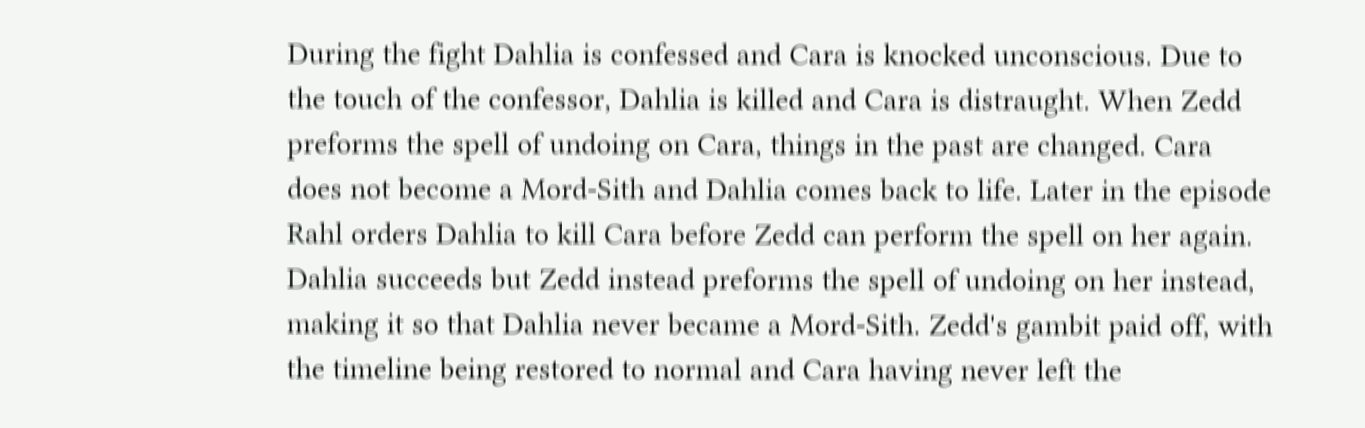During the fight Dahlia is confessed and Cara is knocked unconscious. Due to the touch of the confessor, Dahlia is killed and Cara is distraught. When Zedd preforms the spell of undoing on Cara, things in the past are changed. Cara does not become a Mord-Sith and Dahlia comes back to life. Later in the episode Rahl orders Dahlia to kill Cara before Zedd can perform the spell on her again. Dahlia succeeds but Zedd instead preforms the spell of undoing on her instead, making it so that Dahlia never became a Mord-Sith. Zedd's gambit paid off, with the timeline being restored to normal and Cara having never left the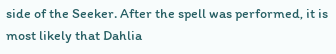side of the Seeker. After the spell was performed, it is most likely that Dahlia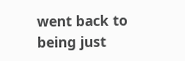went back to being just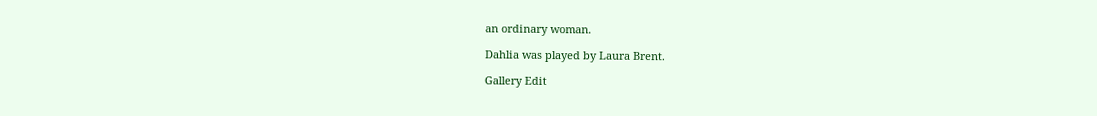an ordinary woman.

Dahlia was played by Laura Brent.

Gallery Edit